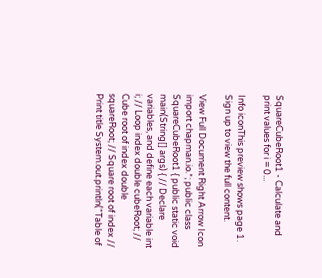SquareCubeRoot1 - Calculate and print values for i = 0...

Info iconThis preview shows page 1. Sign up to view the full content.

View Full Document Right Arrow Icon
import chapman.io.*; public class SquareCubeRoot1 { public static void main(String[] args) { // Declare variables, and define each variable int i; // Loop index double cubeRoot; // Cube root of index double squareRoot; // Square root of index // Print title System.out.println("Table of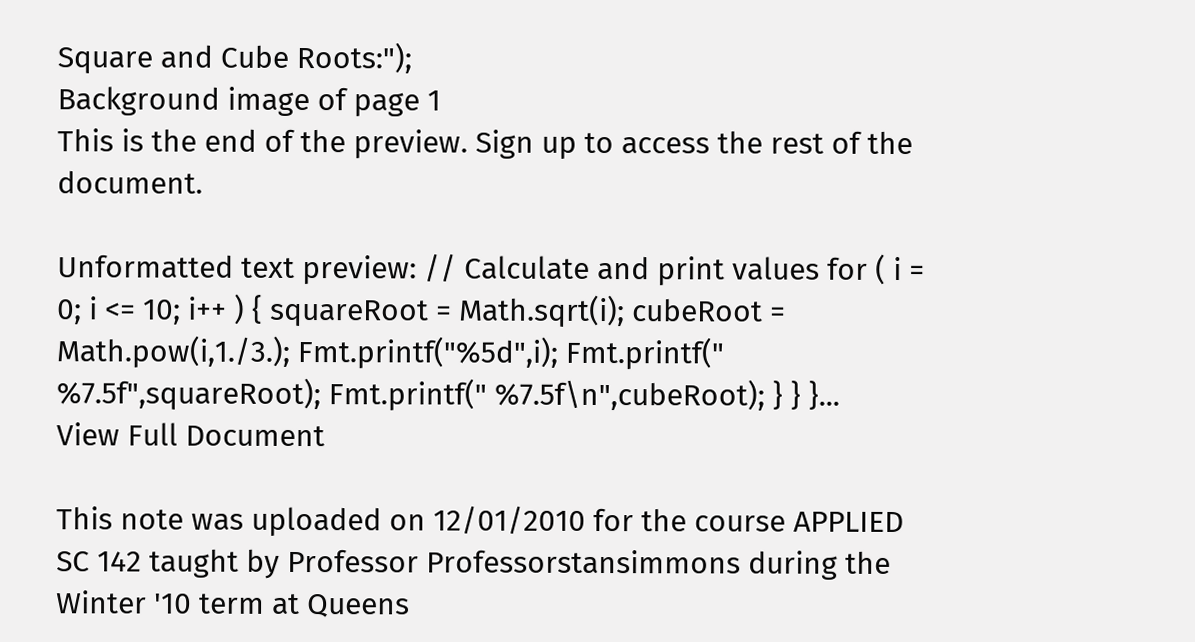Square and Cube Roots:");
Background image of page 1
This is the end of the preview. Sign up to access the rest of the document.

Unformatted text preview: // Calculate and print values for ( i = 0; i <= 10; i++ ) { squareRoot = Math.sqrt(i); cubeRoot = Math.pow(i,1./3.); Fmt.printf("%5d",i); Fmt.printf(" %7.5f",squareRoot); Fmt.printf(" %7.5f\n",cubeRoot); } } }...
View Full Document

This note was uploaded on 12/01/2010 for the course APPLIED SC 142 taught by Professor Professorstansimmons during the Winter '10 term at Queens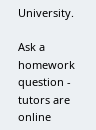University.

Ask a homework question - tutors are online